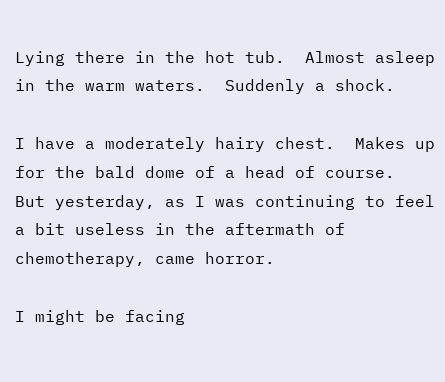Lying there in the hot tub.  Almost asleep in the warm waters.  Suddenly a shock.

I have a moderately hairy chest.  Makes up for the bald dome of a head of course.  But yesterday, as I was continuing to feel a bit useless in the aftermath of chemotherapy, came horror.

I might be facing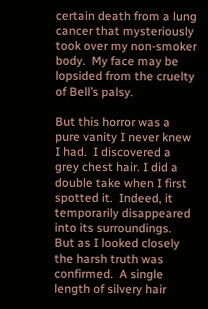certain death from a lung cancer that mysteriously took over my non-smoker body.  My face may be lopsided from the cruelty of Bell’s palsy.

But this horror was a pure vanity I never knew I had.  I discovered a grey chest hair. I did a double take when I first spotted it.  Indeed, it temporarily disappeared into its surroundings.  But as I looked closely the harsh truth was confirmed.  A single length of silvery hair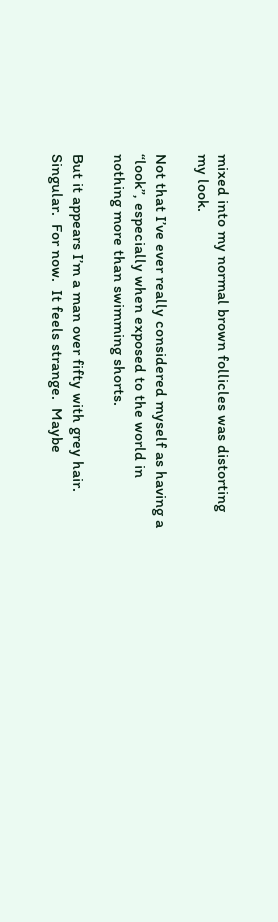mixed into my normal brown follicles was distorting my look.

Not that I’ve ever really considered myself as having a “look”, especially when exposed to the world in nothing more than swimming shorts.

But it appears I’m a man over fifty with grey hair.  Singular.  For now.  It feels strange.  Maybe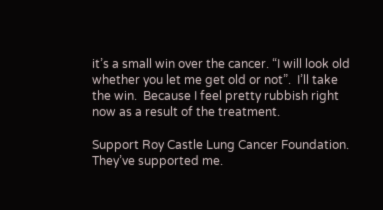it’s a small win over the cancer. “I will look old whether you let me get old or not”.  I’ll take the win.  Because I feel pretty rubbish right now as a result of the treatment.

Support Roy Castle Lung Cancer Foundation. They’ve supported me.